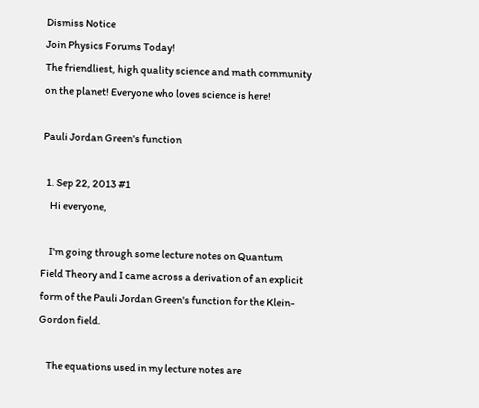Dismiss Notice
Join Physics Forums Today!
The friendliest, high quality science and math community on the planet! Everyone who loves science is here!

Pauli Jordan Green's function

  1. Sep 22, 2013 #1
    Hi everyone,

    I'm going through some lecture notes on Quantum Field Theory and I came across a derivation of an explicit form of the Pauli Jordan Green's function for the Klein-Gordon field.

    The equations used in my lecture notes are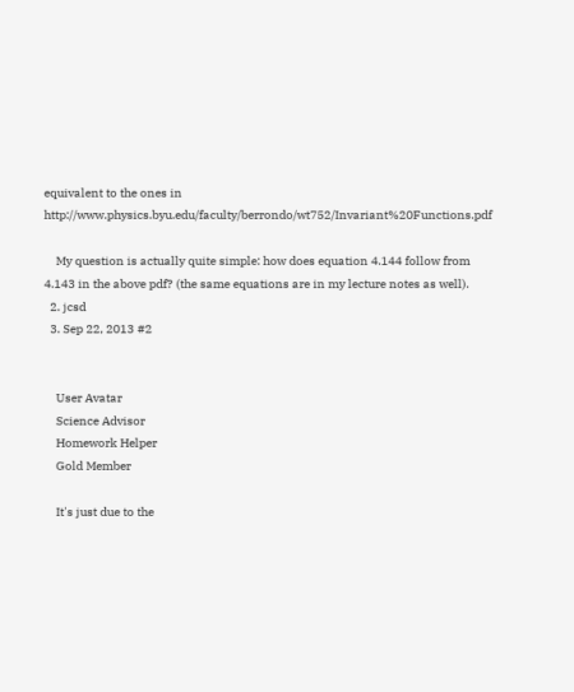equivalent to the ones in http://www.physics.byu.edu/faculty/berrondo/wt752/Invariant%20Functions.pdf

    My question is actually quite simple: how does equation 4.144 follow from 4.143 in the above pdf? (the same equations are in my lecture notes as well).
  2. jcsd
  3. Sep 22, 2013 #2


    User Avatar
    Science Advisor
    Homework Helper
    Gold Member

    It's just due to the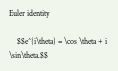Euler identity

    $$e^{i\theta} = \cos \theta + i \sin\theta.$$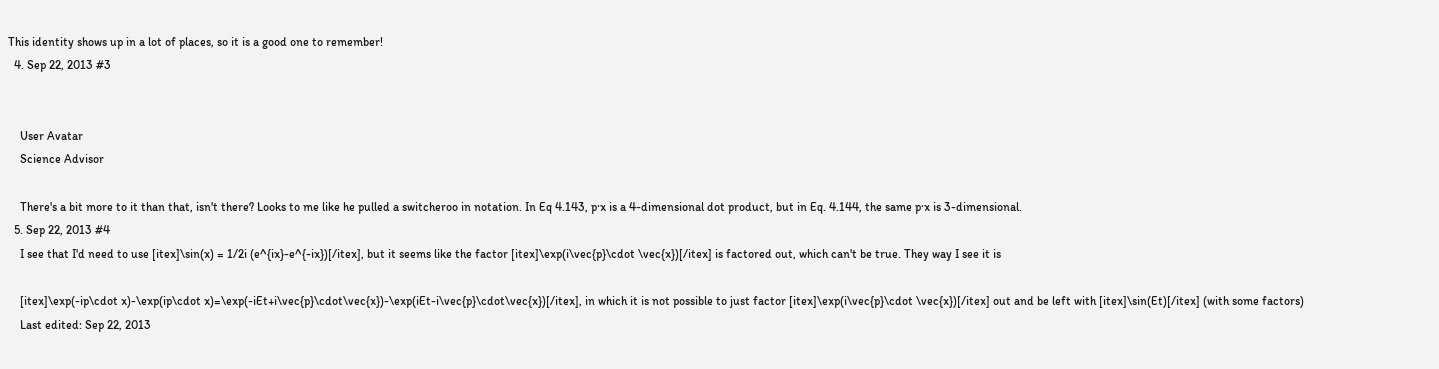This identity shows up in a lot of places, so it is a good one to remember!
  4. Sep 22, 2013 #3


    User Avatar
    Science Advisor

    There's a bit more to it than that, isn't there? Looks to me like he pulled a switcheroo in notation. In Eq 4.143, p·x is a 4-dimensional dot product, but in Eq. 4.144, the same p·x is 3-dimensional.
  5. Sep 22, 2013 #4
    I see that I'd need to use [itex]\sin(x) = 1/2i (e^{ix}-e^{-ix})[/itex], but it seems like the factor [itex]\exp(i\vec{p}\cdot \vec{x})[/itex] is factored out, which can't be true. They way I see it is

    [itex]\exp(-ip\cdot x)-\exp(ip\cdot x)=\exp(-iEt+i\vec{p}\cdot\vec{x})-\exp(iEt-i\vec{p}\cdot\vec{x})[/itex], in which it is not possible to just factor [itex]\exp(i\vec{p}\cdot \vec{x})[/itex] out and be left with [itex]\sin(Et)[/itex] (with some factors)
    Last edited: Sep 22, 2013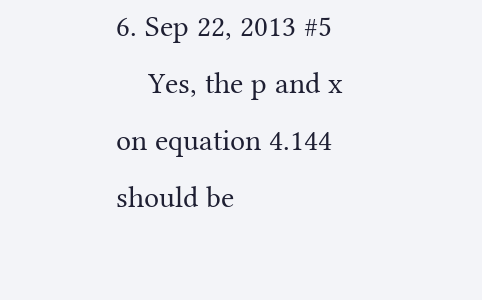6. Sep 22, 2013 #5
    Yes, the p and x on equation 4.144 should be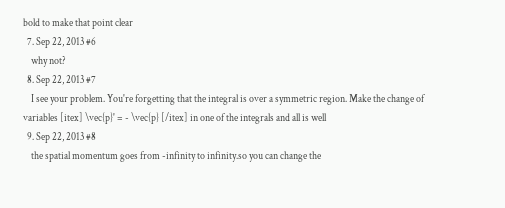bold to make that point clear
  7. Sep 22, 2013 #6
    why not?
  8. Sep 22, 2013 #7
    I see your problem. You're forgetting that the integral is over a symmetric region. Make the change of variables [itex] \vec{p}' = - \vec{p} [/itex] in one of the integrals and all is well
  9. Sep 22, 2013 #8
    the spatial momentum goes from -infinity to infinity.so you can change the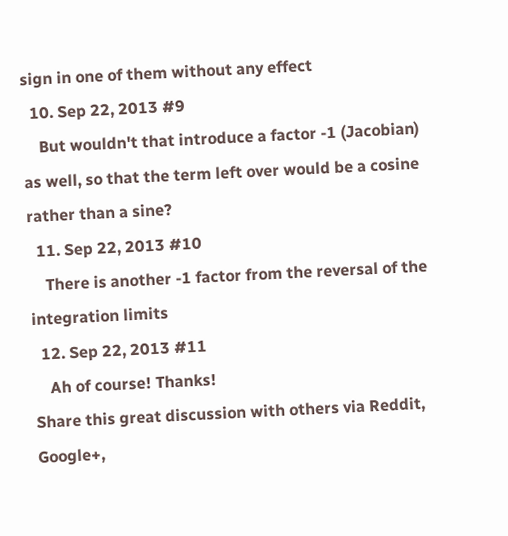sign in one of them without any effect
  10. Sep 22, 2013 #9
    But wouldn't that introduce a factor -1 (Jacobian) as well, so that the term left over would be a cosine rather than a sine?
  11. Sep 22, 2013 #10
    There is another -1 factor from the reversal of the integration limits
  12. Sep 22, 2013 #11
    Ah of course! Thanks!
Share this great discussion with others via Reddit, Google+,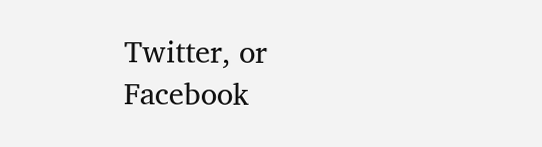Twitter, or Facebook